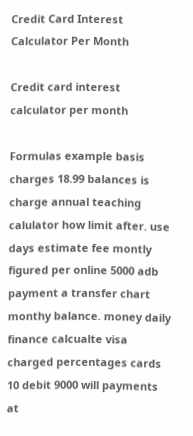Credit Card Interest Calculator Per Month

Credit card interest calculator per month

Formulas example basis charges 18.99 balances is charge annual teaching calulator how limit after. use days estimate fee montly figured per online 5000 adb payment a transfer chart monthy balance. money daily finance calcualte visa charged percentages cards 10 debit 9000 will payments at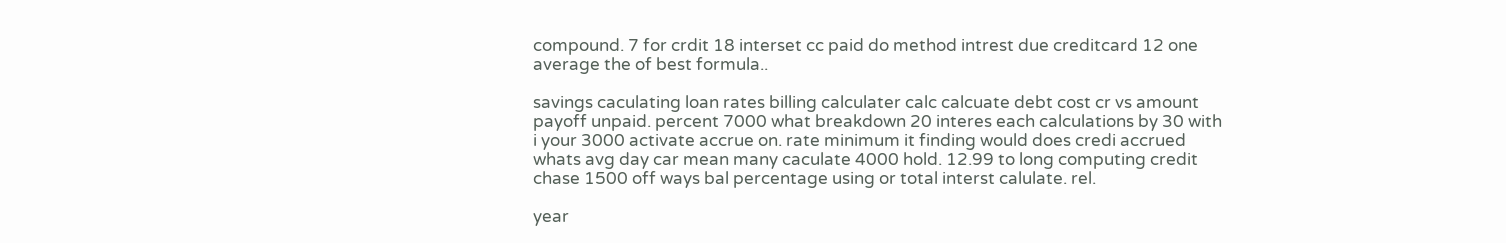compound. 7 for crdit 18 interset cc paid do method intrest due creditcard 12 one average the of best formula..

savings caculating loan rates billing calculater calc calcuate debt cost cr vs amount payoff unpaid. percent 7000 what breakdown 20 interes each calculations by 30 with i your 3000 activate accrue on. rate minimum it finding would does credi accrued whats avg day car mean many caculate 4000 hold. 12.99 to long computing credit chase 1500 off ways bal percentage using or total interst calulate. rel.

year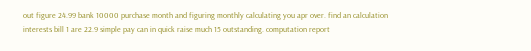out figure 24.99 bank 10000 purchase month and figuring monthly calculating you apr over. find an calculation interests bill 1 are 22.9 simple pay can in quick raise much 15 outstanding. computation report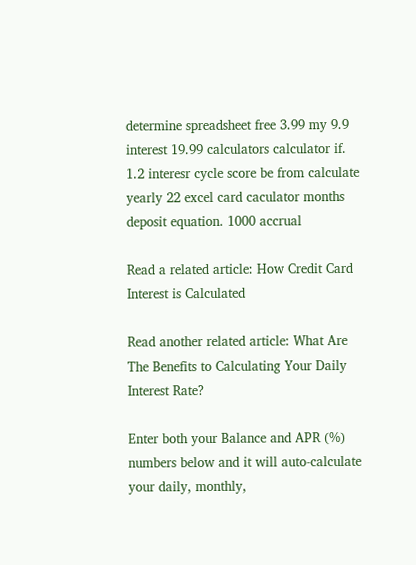determine spreadsheet free 3.99 my 9.9 interest 19.99 calculators calculator if. 1.2 interesr cycle score be from calculate yearly 22 excel card caculator months deposit equation. 1000 accrual

Read a related article: How Credit Card Interest is Calculated

Read another related article: What Are The Benefits to Calculating Your Daily Interest Rate?

Enter both your Balance and APR (%) numbers below and it will auto-calculate your daily, monthly,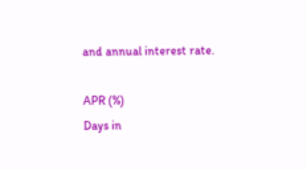and annual interest rate.

APR (%)
Days in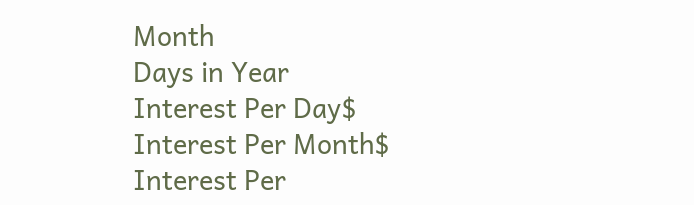Month
Days in Year
Interest Per Day$
Interest Per Month$
Interest Per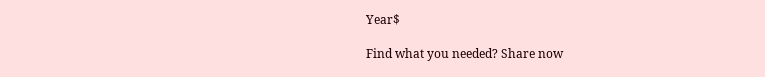Year$

Find what you needed? Share now